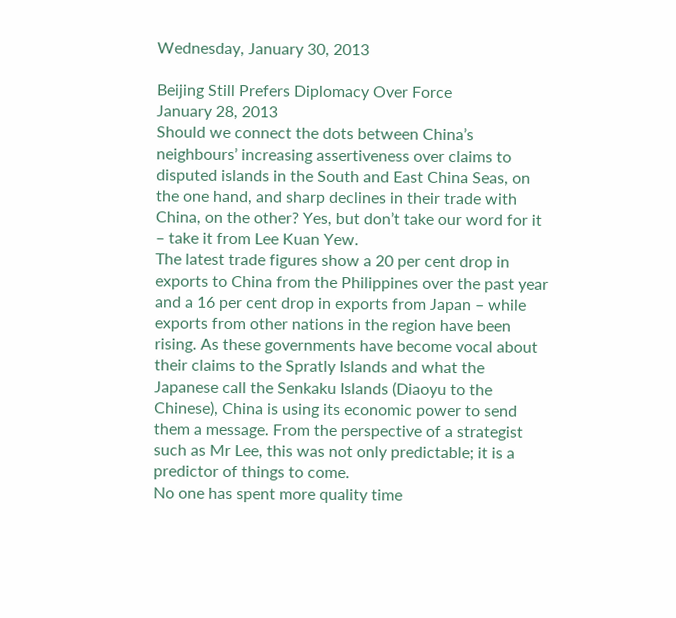Wednesday, January 30, 2013

Beijing Still Prefers Diplomacy Over Force
January 28, 2013
Should we connect the dots between China’s neighbours’ increasing assertiveness over claims to disputed islands in the South and East China Seas, on the one hand, and sharp declines in their trade with China, on the other? Yes, but don’t take our word for it – take it from Lee Kuan Yew.
The latest trade figures show a 20 per cent drop in exports to China from the Philippines over the past year and a 16 per cent drop in exports from Japan – while exports from other nations in the region have been rising. As these governments have become vocal about their claims to the Spratly Islands and what the Japanese call the Senkaku Islands (Diaoyu to the Chinese), China is using its economic power to send them a message. From the perspective of a strategist such as Mr Lee, this was not only predictable; it is a predictor of things to come.
No one has spent more quality time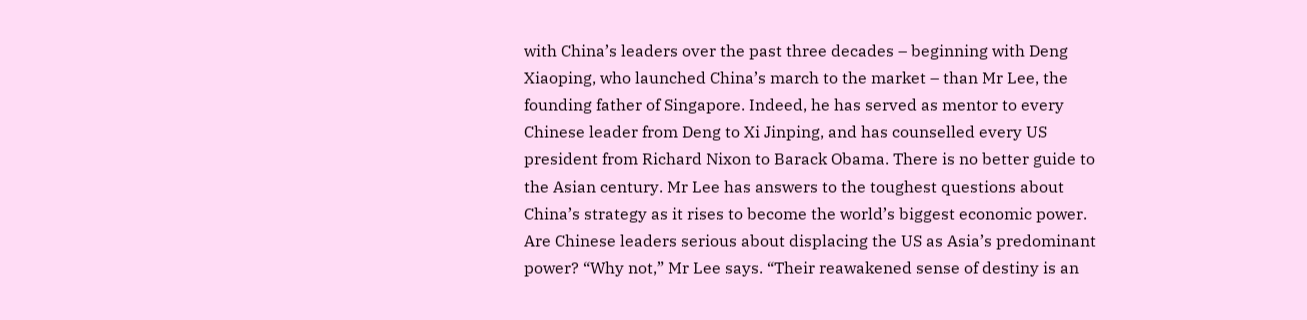with China’s leaders over the past three decades – beginning with Deng Xiaoping, who launched China’s march to the market – than Mr Lee, the founding father of Singapore. Indeed, he has served as mentor to every Chinese leader from Deng to Xi Jinping, and has counselled every US president from Richard Nixon to Barack Obama. There is no better guide to the Asian century. Mr Lee has answers to the toughest questions about China’s strategy as it rises to become the world’s biggest economic power.
Are Chinese leaders serious about displacing the US as Asia’s predominant power? “Why not,” Mr Lee says. “Their reawakened sense of destiny is an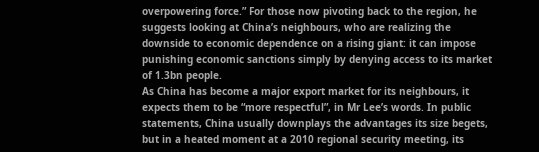overpowering force.” For those now pivoting back to the region, he suggests looking at China’s neighbours, who are realizing the downside to economic dependence on a rising giant: it can impose punishing economic sanctions simply by denying access to its market of 1.3bn people.
As China has become a major export market for its neighbours, it expects them to be “more respectful”, in Mr Lee’s words. In public statements, China usually downplays the advantages its size begets, but in a heated moment at a 2010 regional security meeting, its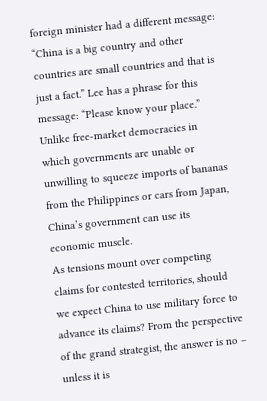foreign minister had a different message: “China is a big country and other countries are small countries and that is just a fact.” Lee has a phrase for this message: “Please know your place.” Unlike free-market democracies in which governments are unable or unwilling to squeeze imports of bananas from the Philippines or cars from Japan, China’s government can use its economic muscle.
As tensions mount over competing claims for contested territories, should we expect China to use military force to advance its claims? From the perspective of the grand strategist, the answer is no – unless it is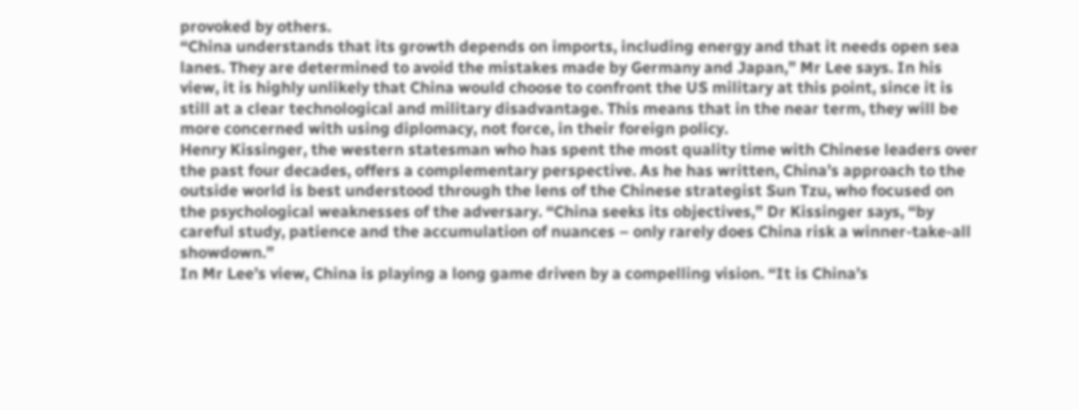provoked by others.
“China understands that its growth depends on imports, including energy and that it needs open sea lanes. They are determined to avoid the mistakes made by Germany and Japan,” Mr Lee says. In his view, it is highly unlikely that China would choose to confront the US military at this point, since it is still at a clear technological and military disadvantage. This means that in the near term, they will be more concerned with using diplomacy, not force, in their foreign policy.
Henry Kissinger, the western statesman who has spent the most quality time with Chinese leaders over the past four decades, offers a complementary perspective. As he has written, China’s approach to the outside world is best understood through the lens of the Chinese strategist Sun Tzu, who focused on the psychological weaknesses of the adversary. “China seeks its objectives,” Dr Kissinger says, “by careful study, patience and the accumulation of nuances – only rarely does China risk a winner-take-all showdown.”
In Mr Lee’s view, China is playing a long game driven by a compelling vision. “It is China’s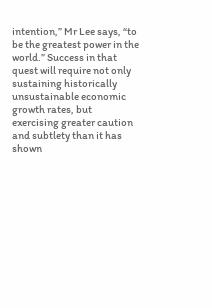intention,” Mr Lee says, “to be the greatest power in the world.” Success in that quest will require not only sustaining historically unsustainable economic growth rates, but exercising greater caution and subtlety than it has shown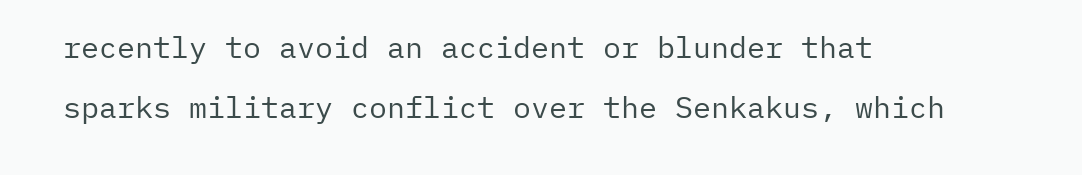recently to avoid an accident or blunder that sparks military conflict over the Senkakus, which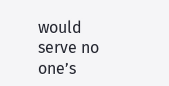would serve no one’s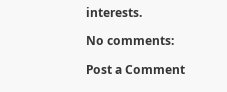interests.

No comments:

Post a Comment